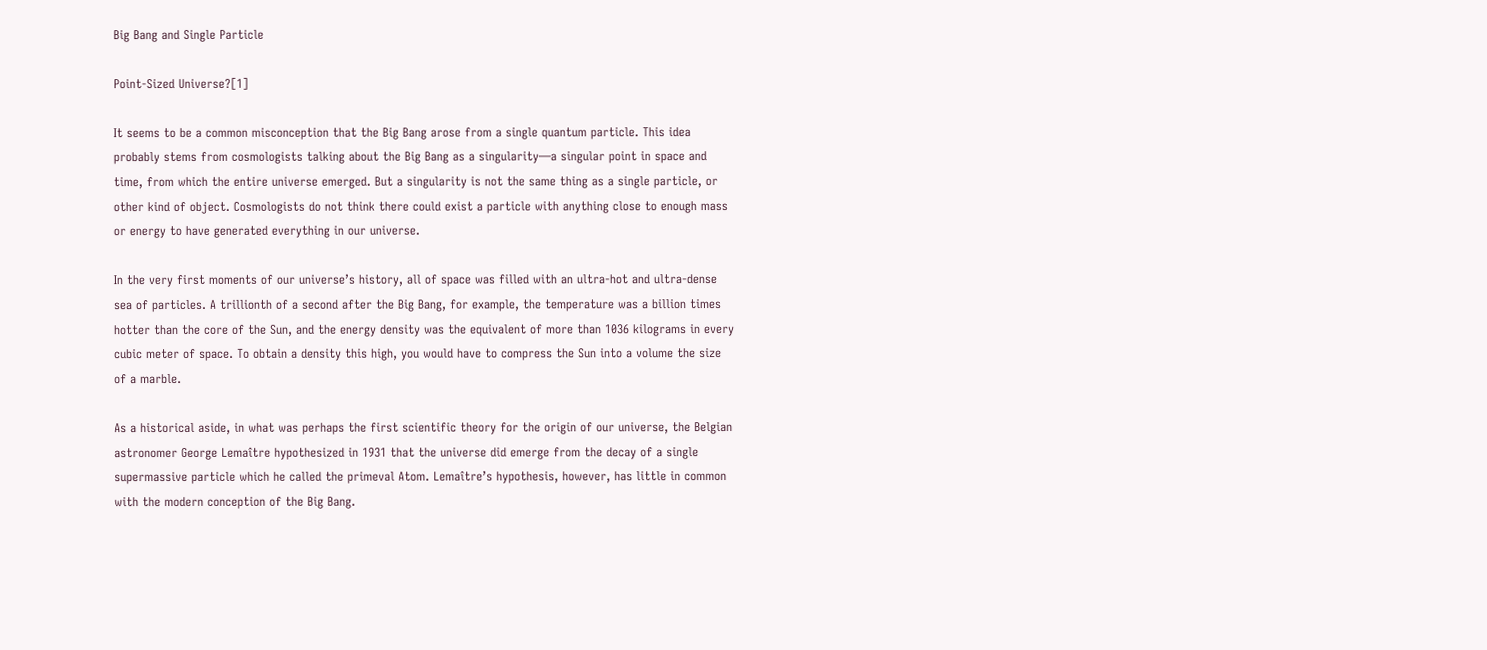Big Bang and Single Particle

Point-Sized Universe?[1]

It seems to be a common misconception that the Big Bang arose from a single quantum particle. This idea probably stems from cosmologists talking about the Big Bang as a singularity—a singular point in space and time, from which the entire universe emerged. But a singularity is not the same thing as a single particle, or other kind of object. Cosmologists do not think there could exist a particle with anything close to enough mass or energy to have generated everything in our universe.

In the very first moments of our universe’s history, all of space was filled with an ultra-hot and ultra-dense sea of particles. A trillionth of a second after the Big Bang, for example, the temperature was a billion times hotter than the core of the Sun, and the energy density was the equivalent of more than 1036 kilograms in every cubic meter of space. To obtain a density this high, you would have to compress the Sun into a volume the size of a marble.

As a historical aside, in what was perhaps the first scientific theory for the origin of our universe, the Belgian astronomer George Lemaître hypothesized in 1931 that the universe did emerge from the decay of a single supermassive particle which he called the primeval Atom. Lemaître’s hypothesis, however, has little in common with the modern conception of the Big Bang.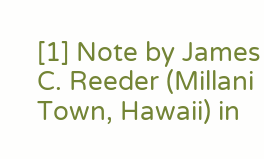[1] Note by James C. Reeder (Millani Town, Hawaii) in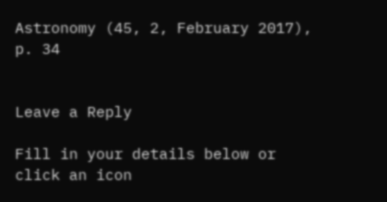Astronomy (45, 2, February 2017), p. 34


Leave a Reply

Fill in your details below or click an icon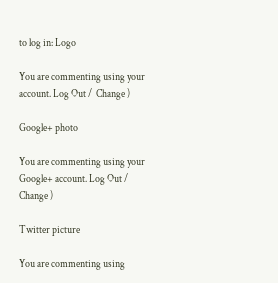to log in: Logo

You are commenting using your account. Log Out /  Change )

Google+ photo

You are commenting using your Google+ account. Log Out /  Change )

Twitter picture

You are commenting using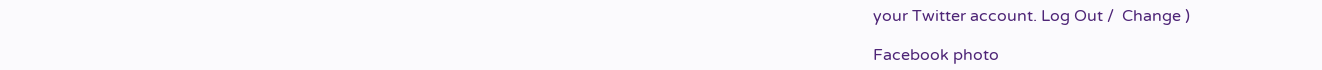your Twitter account. Log Out /  Change )

Facebook photo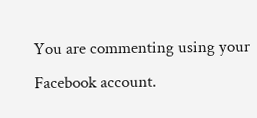You are commenting using your Facebook account.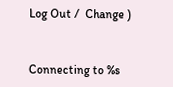Log Out /  Change )


Connecting to %s